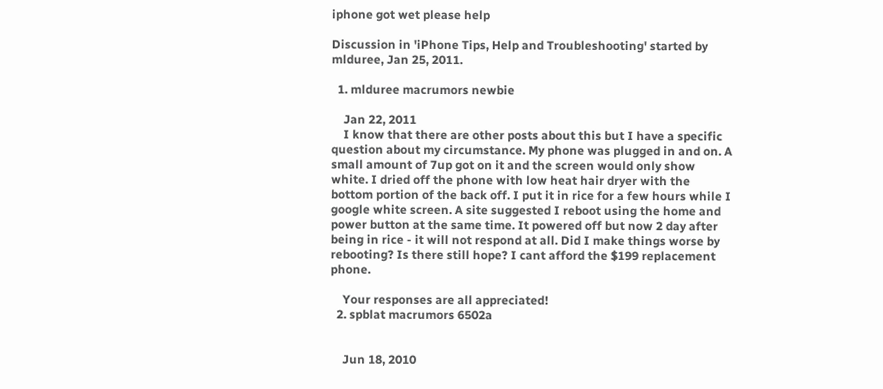iphone got wet please help

Discussion in 'iPhone Tips, Help and Troubleshooting' started by mlduree, Jan 25, 2011.

  1. mlduree macrumors newbie

    Jan 22, 2011
    I know that there are other posts about this but I have a specific question about my circumstance. My phone was plugged in and on. A small amount of 7up got on it and the screen would only show white. I dried off the phone with low heat hair dryer with the bottom portion of the back off. I put it in rice for a few hours while I google white screen. A site suggested I reboot using the home and power button at the same time. It powered off but now 2 day after being in rice - it will not respond at all. Did I make things worse by rebooting? Is there still hope? I cant afford the $199 replacement phone.

    Your responses are all appreciated!
  2. spblat macrumors 6502a


    Jun 18, 2010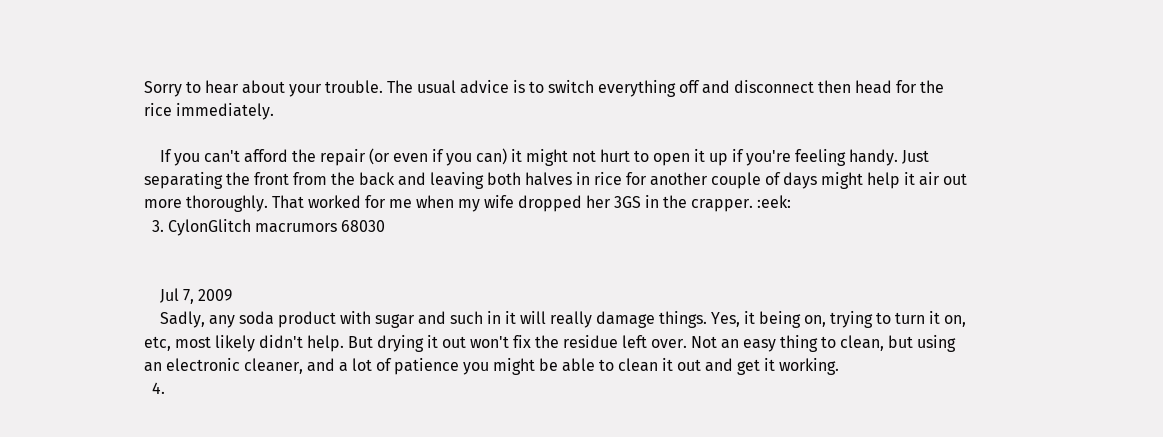Sorry to hear about your trouble. The usual advice is to switch everything off and disconnect then head for the rice immediately.

    If you can't afford the repair (or even if you can) it might not hurt to open it up if you're feeling handy. Just separating the front from the back and leaving both halves in rice for another couple of days might help it air out more thoroughly. That worked for me when my wife dropped her 3GS in the crapper. :eek:
  3. CylonGlitch macrumors 68030


    Jul 7, 2009
    Sadly, any soda product with sugar and such in it will really damage things. Yes, it being on, trying to turn it on, etc, most likely didn't help. But drying it out won't fix the residue left over. Not an easy thing to clean, but using an electronic cleaner, and a lot of patience you might be able to clean it out and get it working.
  4.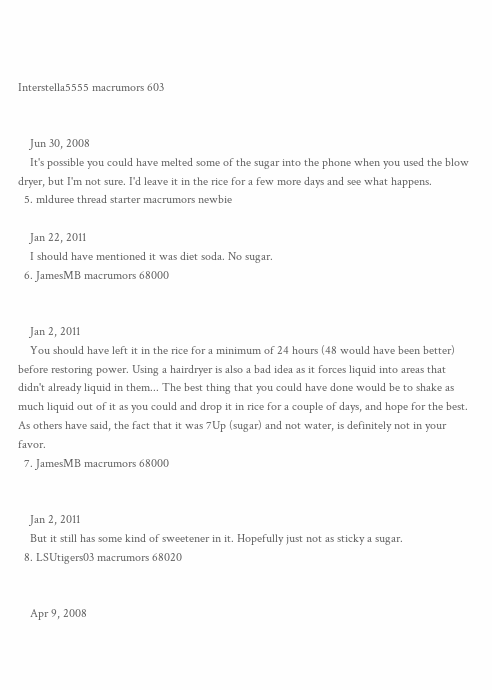Interstella5555 macrumors 603


    Jun 30, 2008
    It's possible you could have melted some of the sugar into the phone when you used the blow dryer, but I'm not sure. I'd leave it in the rice for a few more days and see what happens.
  5. mlduree thread starter macrumors newbie

    Jan 22, 2011
    I should have mentioned it was diet soda. No sugar.
  6. JamesMB macrumors 68000


    Jan 2, 2011
    You should have left it in the rice for a minimum of 24 hours (48 would have been better) before restoring power. Using a hairdryer is also a bad idea as it forces liquid into areas that didn't already liquid in them... The best thing that you could have done would be to shake as much liquid out of it as you could and drop it in rice for a couple of days, and hope for the best. As others have said, the fact that it was 7Up (sugar) and not water, is definitely not in your favor.
  7. JamesMB macrumors 68000


    Jan 2, 2011
    But it still has some kind of sweetener in it. Hopefully just not as sticky a sugar.
  8. LSUtigers03 macrumors 68020


    Apr 9, 2008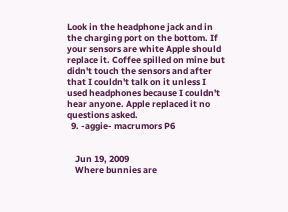Look in the headphone jack and in the charging port on the bottom. If your sensors are white Apple should replace it. Coffee spilled on mine but didn't touch the sensors and after that I couldn't talk on it unless I used headphones because I couldn't hear anyone. Apple replaced it no questions asked.
  9. -aggie- macrumors P6


    Jun 19, 2009
    Where bunnies are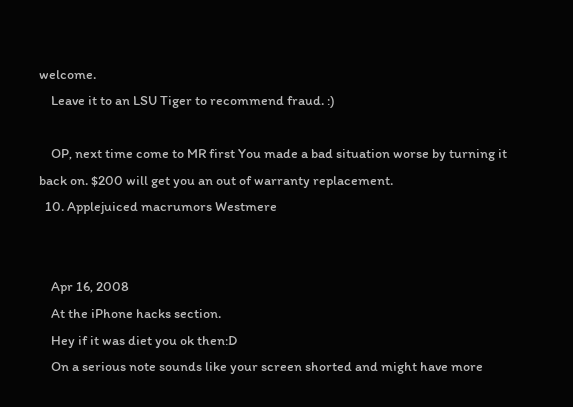welcome.
    Leave it to an LSU Tiger to recommend fraud. :)

    OP, next time come to MR first You made a bad situation worse by turning it back on. $200 will get you an out of warranty replacement.
  10. Applejuiced macrumors Westmere


    Apr 16, 2008
    At the iPhone hacks section.
    Hey if it was diet you ok then:D
    On a serious note sounds like your screen shorted and might have more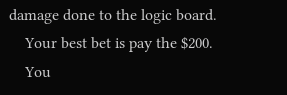damage done to the logic board.
    Your best bet is pay the $200.
    You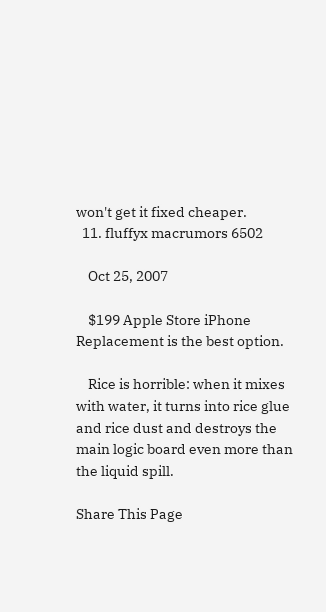won't get it fixed cheaper.
  11. fluffyx macrumors 6502

    Oct 25, 2007

    $199 Apple Store iPhone Replacement is the best option.

    Rice is horrible: when it mixes with water, it turns into rice glue and rice dust and destroys the main logic board even more than the liquid spill.

Share This Page